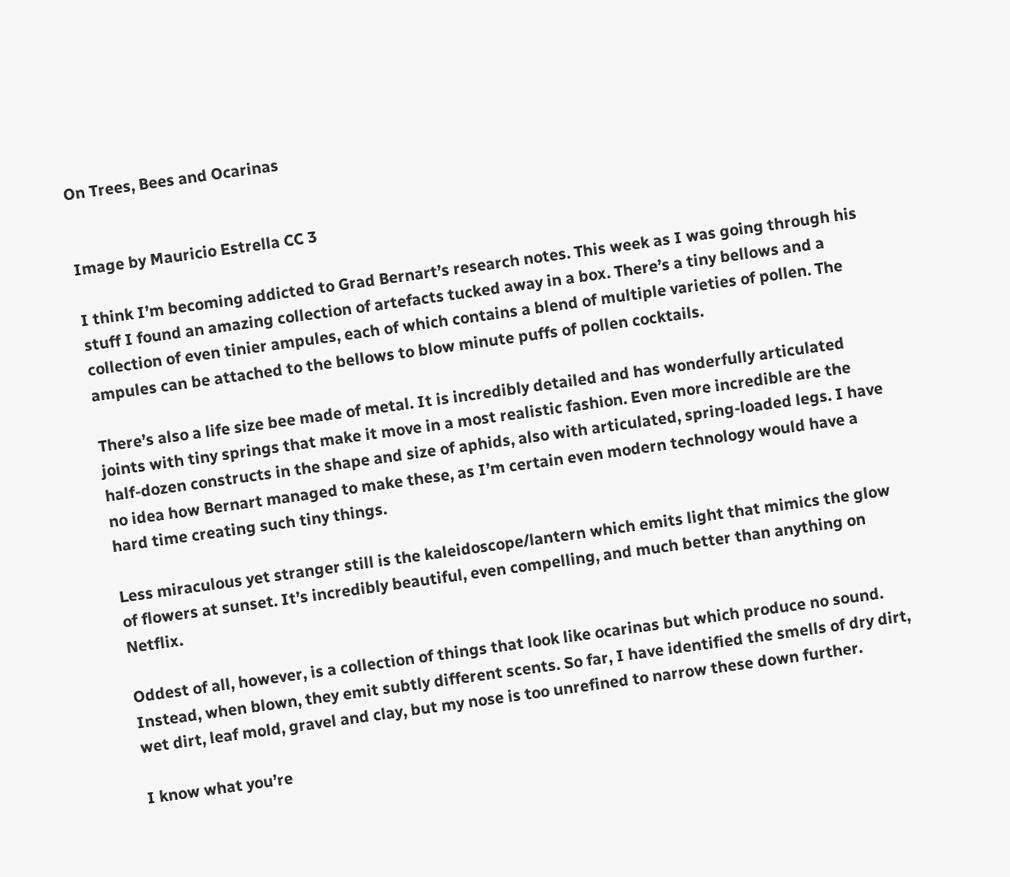On Trees, Bees and Ocarinas


Image by Mauricio Estrella CC 3

I think I’m becoming addicted to Grad Bernart’s research notes. This week as I was going through his stuff I found an amazing collection of artefacts tucked away in a box. There’s a tiny bellows and a collection of even tinier ampules, each of which contains a blend of multiple varieties of pollen. The ampules can be attached to the bellows to blow minute puffs of pollen cocktails.

There’s also a life size bee made of metal. It is incredibly detailed and has wonderfully articulated joints with tiny springs that make it move in a most realistic fashion. Even more incredible are the half-dozen constructs in the shape and size of aphids, also with articulated, spring-loaded legs. I have no idea how Bernart managed to make these, as I’m certain even modern technology would have a hard time creating such tiny things.

Less miraculous yet stranger still is the kaleidoscope/lantern which emits light that mimics the glow of flowers at sunset. It’s incredibly beautiful, even compelling, and much better than anything on Netflix.

Oddest of all, however, is a collection of things that look like ocarinas but which produce no sound. Instead, when blown, they emit subtly different scents. So far, I have identified the smells of dry dirt, wet dirt, leaf mold, gravel and clay, but my nose is too unrefined to narrow these down further.

I know what you’re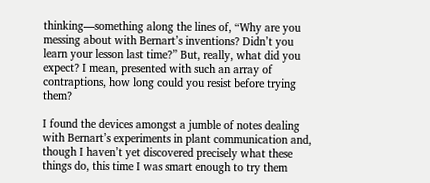thinking—something along the lines of, “Why are you messing about with Bernart’s inventions? Didn’t you learn your lesson last time?” But, really, what did you expect? I mean, presented with such an array of contraptions, how long could you resist before trying them?

I found the devices amongst a jumble of notes dealing with Bernart’s experiments in plant communication and, though I haven’t yet discovered precisely what these things do, this time I was smart enough to try them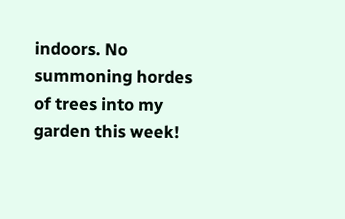indoors. No summoning hordes of trees into my garden this week!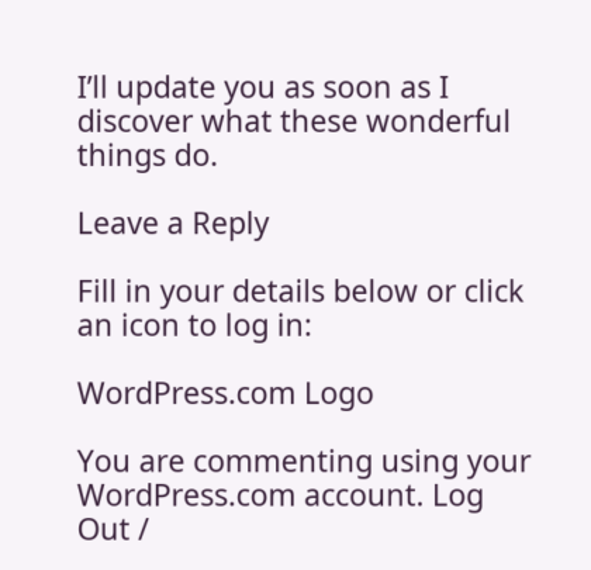I’ll update you as soon as I discover what these wonderful things do.

Leave a Reply

Fill in your details below or click an icon to log in:

WordPress.com Logo

You are commenting using your WordPress.com account. Log Out /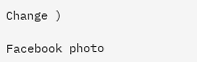Change )

Facebook photo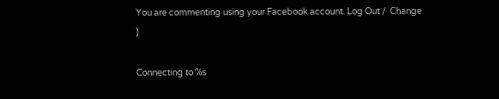You are commenting using your Facebook account. Log Out /  Change )

Connecting to %s